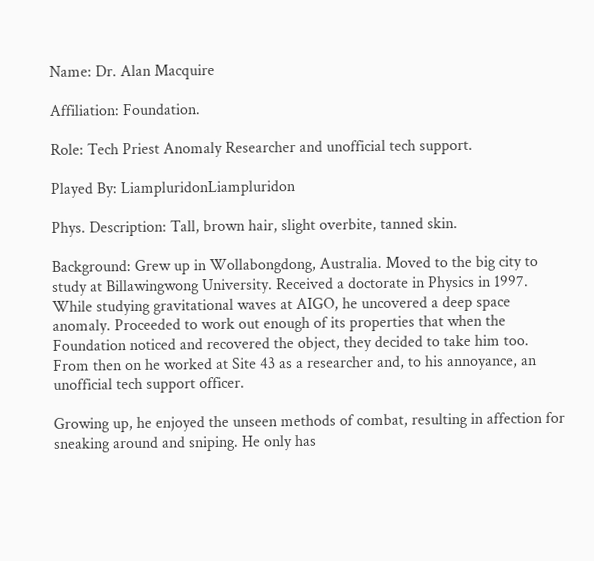Name: Dr. Alan Macquire

Affiliation: Foundation.

Role: Tech Priest Anomaly Researcher and unofficial tech support.

Played By: LiampluridonLiampluridon

Phys. Description: Tall, brown hair, slight overbite, tanned skin.

Background: Grew up in Wollabongdong, Australia. Moved to the big city to study at Billawingwong University. Received a doctorate in Physics in 1997. While studying gravitational waves at AIGO, he uncovered a deep space anomaly. Proceeded to work out enough of its properties that when the Foundation noticed and recovered the object, they decided to take him too. From then on he worked at Site 43 as a researcher and, to his annoyance, an unofficial tech support officer.

Growing up, he enjoyed the unseen methods of combat, resulting in affection for sneaking around and sniping. He only has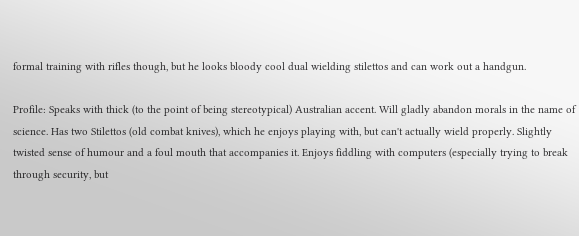formal training with rifles though, but he looks bloody cool dual wielding stilettos and can work out a handgun.

Profile: Speaks with thick (to the point of being stereotypical) Australian accent. Will gladly abandon morals in the name of science. Has two Stilettos (old combat knives), which he enjoys playing with, but can't actually wield properly. Slightly twisted sense of humour and a foul mouth that accompanies it. Enjoys fiddling with computers (especially trying to break through security, but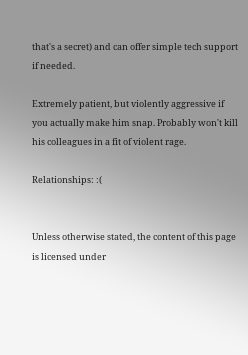that's a secret) and can offer simple tech support if needed.

Extremely patient, but violently aggressive if you actually make him snap. Probably won't kill his colleagues in a fit of violent rage.

Relationships: :(


Unless otherwise stated, the content of this page is licensed under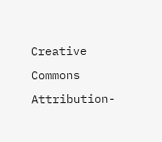Creative Commons Attribution-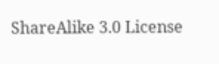ShareAlike 3.0 License